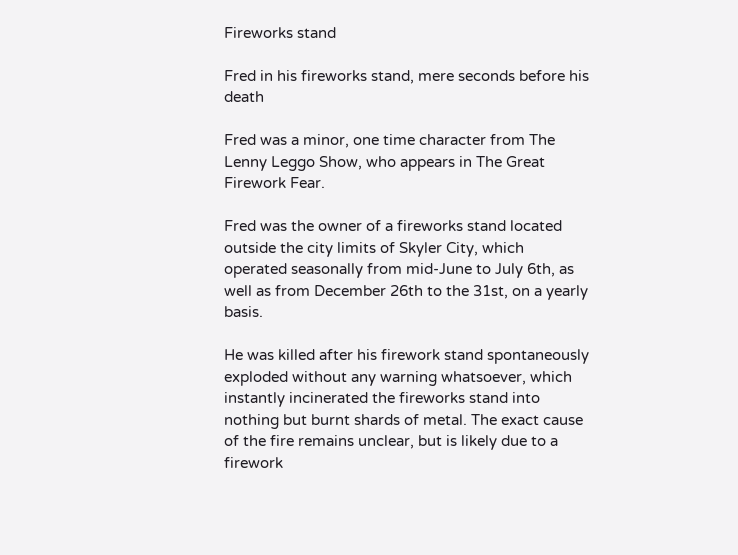Fireworks stand

Fred in his fireworks stand, mere seconds before his death

Fred was a minor, one time character from The Lenny Leggo Show, who appears in The Great Firework Fear.

Fred was the owner of a fireworks stand located outside the city limits of Skyler City, which operated seasonally from mid-June to July 6th, as well as from December 26th to the 31st, on a yearly basis.

He was killed after his firework stand spontaneously exploded without any warning whatsoever, which instantly incinerated the fireworks stand into nothing but burnt shards of metal. The exact cause of the fire remains unclear, but is likely due to a firework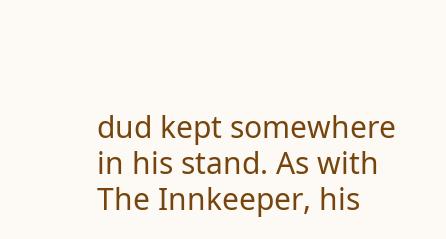dud kept somewhere in his stand. As with The Innkeeper, his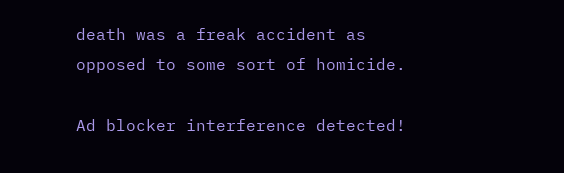death was a freak accident as opposed to some sort of homicide.

Ad blocker interference detected!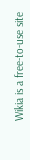Wikia is a free-to-use site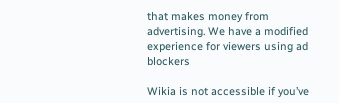that makes money from advertising. We have a modified experience for viewers using ad blockers

Wikia is not accessible if you’ve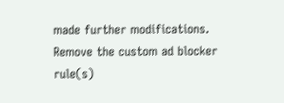made further modifications. Remove the custom ad blocker rule(s)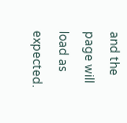and the page will load as expected.